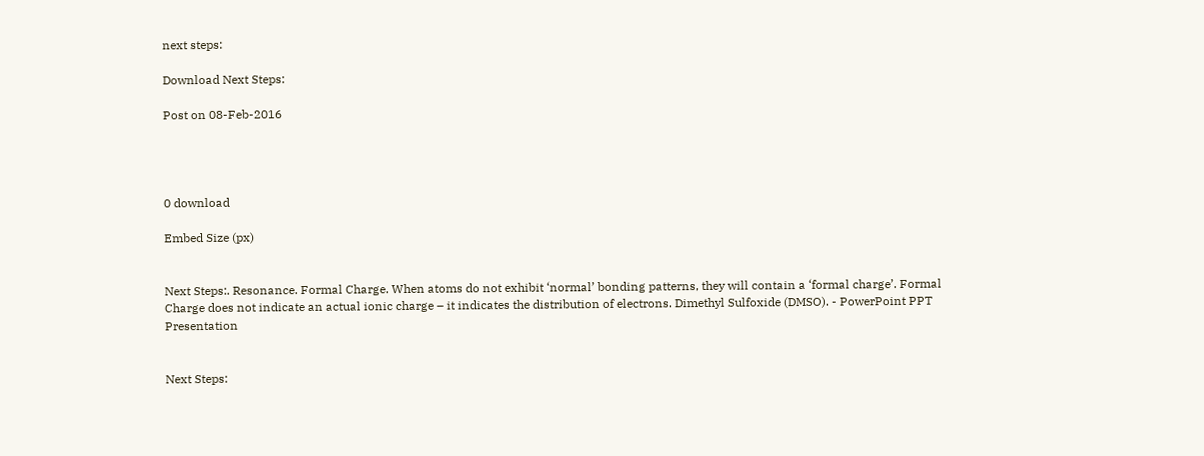next steps:

Download Next Steps:

Post on 08-Feb-2016




0 download

Embed Size (px)


Next Steps:. Resonance. Formal Charge. When atoms do not exhibit ‘normal’ bonding patterns, they will contain a ‘formal charge’. Formal Charge does not indicate an actual ionic charge – it indicates the distribution of electrons. Dimethyl Sulfoxide (DMSO). - PowerPoint PPT Presentation


Next Steps: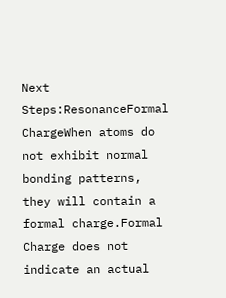Next Steps:ResonanceFormal ChargeWhen atoms do not exhibit normal bonding patterns, they will contain a formal charge.Formal Charge does not indicate an actual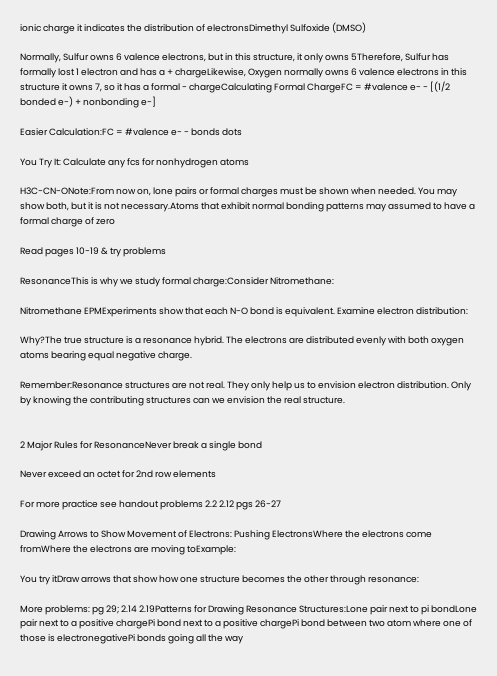ionic charge it indicates the distribution of electronsDimethyl Sulfoxide (DMSO)

Normally, Sulfur owns 6 valence electrons, but in this structure, it only owns 5Therefore, Sulfur has formally lost 1 electron and has a + chargeLikewise, Oxygen normally owns 6 valence electrons in this structure it owns 7, so it has a formal - chargeCalculating Formal ChargeFC = #valence e- - [(1/2 bonded e-) + nonbonding e-]

Easier Calculation:FC = #valence e- - bonds dots

You Try It: Calculate any fcs for nonhydrogen atoms

H3C-CN-ONote:From now on, lone pairs or formal charges must be shown when needed. You may show both, but it is not necessary.Atoms that exhibit normal bonding patterns may assumed to have a formal charge of zero

Read pages 10-19 & try problems

ResonanceThis is why we study formal charge:Consider Nitromethane:

Nitromethane EPMExperiments show that each N-O bond is equivalent. Examine electron distribution:

Why?The true structure is a resonance hybrid. The electrons are distributed evenly with both oxygen atoms bearing equal negative charge.

Remember:Resonance structures are not real. They only help us to envision electron distribution. Only by knowing the contributing structures can we envision the real structure.


2 Major Rules for ResonanceNever break a single bond

Never exceed an octet for 2nd row elements

For more practice see handout problems 2.2 2.12 pgs 26-27

Drawing Arrows to Show Movement of Electrons: Pushing ElectronsWhere the electrons come fromWhere the electrons are moving toExample:

You try itDraw arrows that show how one structure becomes the other through resonance:

More problems: pg 29; 2.14 2.19Patterns for Drawing Resonance Structures:Lone pair next to pi bondLone pair next to a positive chargePi bond next to a positive chargePi bond between two atom where one of those is electronegativePi bonds going all the way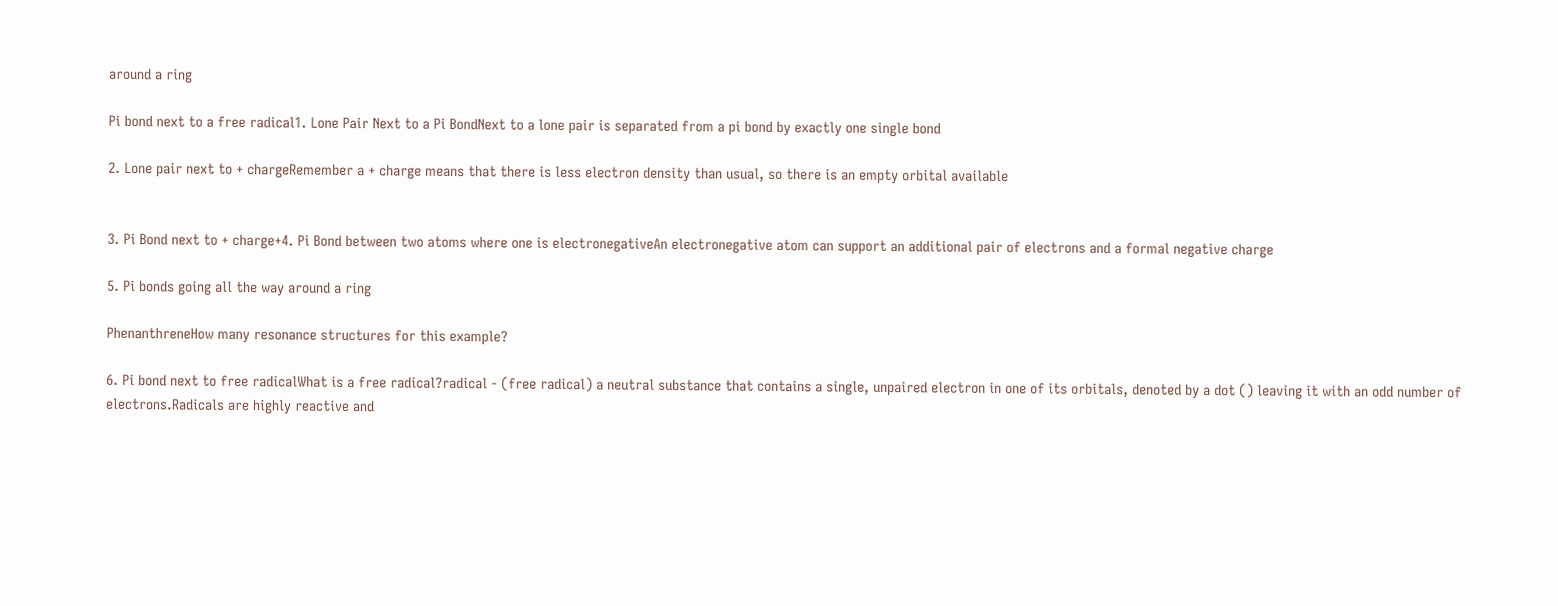around a ring

Pi bond next to a free radical1. Lone Pair Next to a Pi BondNext to a lone pair is separated from a pi bond by exactly one single bond

2. Lone pair next to + chargeRemember a + charge means that there is less electron density than usual, so there is an empty orbital available


3. Pi Bond next to + charge+4. Pi Bond between two atoms where one is electronegativeAn electronegative atom can support an additional pair of electrons and a formal negative charge

5. Pi bonds going all the way around a ring

PhenanthreneHow many resonance structures for this example?

6. Pi bond next to free radicalWhat is a free radical?radical - (free radical) a neutral substance that contains a single, unpaired electron in one of its orbitals, denoted by a dot () leaving it with an odd number of electrons.Radicals are highly reactive and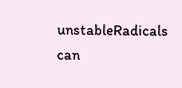unstableRadicals can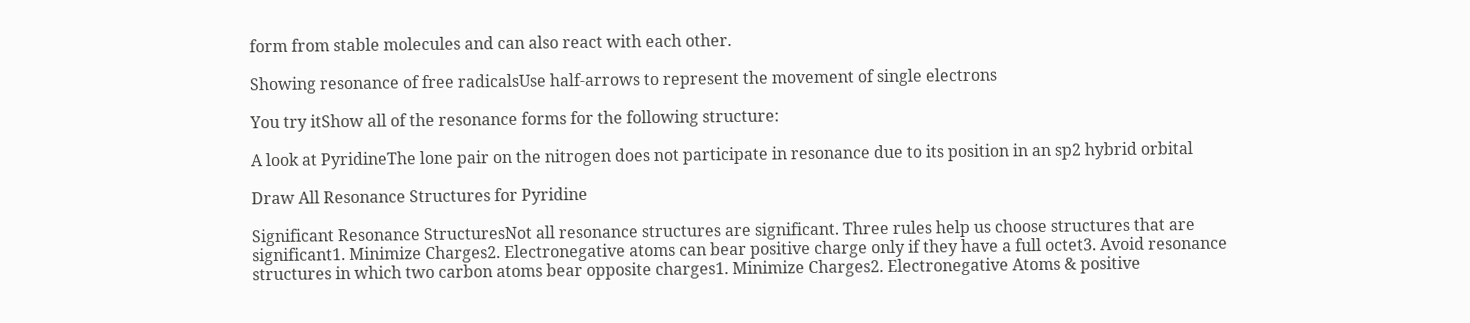form from stable molecules and can also react with each other.

Showing resonance of free radicalsUse half-arrows to represent the movement of single electrons

You try itShow all of the resonance forms for the following structure:

A look at PyridineThe lone pair on the nitrogen does not participate in resonance due to its position in an sp2 hybrid orbital

Draw All Resonance Structures for Pyridine

Significant Resonance StructuresNot all resonance structures are significant. Three rules help us choose structures that are significant1. Minimize Charges2. Electronegative atoms can bear positive charge only if they have a full octet3. Avoid resonance structures in which two carbon atoms bear opposite charges1. Minimize Charges2. Electronegative Atoms & positive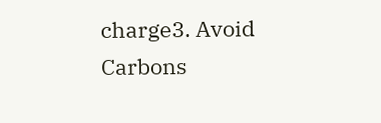charge3. Avoid Carbons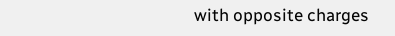with opposite charges